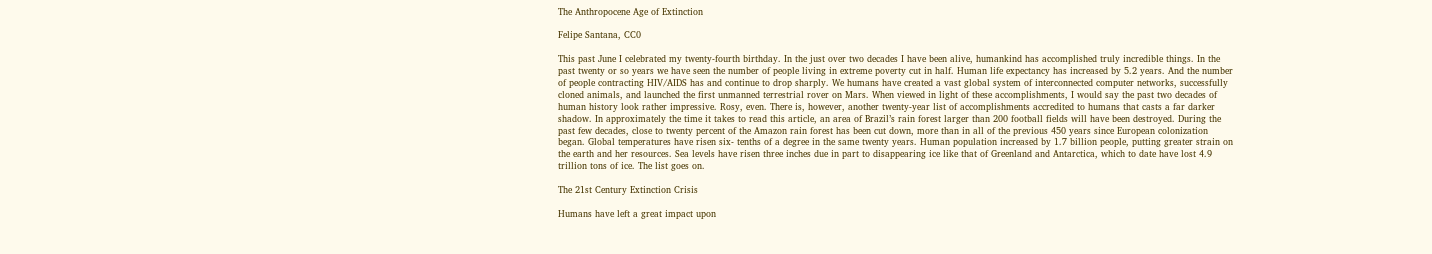The Anthropocene Age of Extinction

Felipe Santana, CC0

This past June I celebrated my twenty‐fourth birthday. In the just over two decades I have been alive, humankind has accomplished truly incredible things. In the past twenty or so years we have seen the number of people living in extreme poverty cut in half. Human life expectancy has increased by 5.2 years. And the number of people contracting HIV/AIDS has and continue to drop sharply. We humans have created a vast global system of interconnected computer networks, successfully cloned animals, and launched the first unmanned terrestrial rover on Mars. When viewed in light of these accomplishments, I would say the past two decades of human history look rather impressive. Rosy, even. There is, however, another twenty‐year list of accomplishments accredited to humans that casts a far darker shadow. In approximately the time it takes to read this article, an area of Brazil’s rain forest larger than 200 football fields will have been destroyed. During the past few decades, close to twenty percent of the Amazon rain forest has been cut down, more than in all of the previous 450 years since European colonization began. Global temperatures have risen six‐ tenths of a degree in the same twenty years. Human population increased by 1.7 billion people, putting greater strain on the earth and her resources. Sea levels have risen three inches due in part to disappearing ice like that of Greenland and Antarctica, which to date have lost 4.9 trillion tons of ice. The list goes on.

The 21st Century Extinction Crisis

Humans have left a great impact upon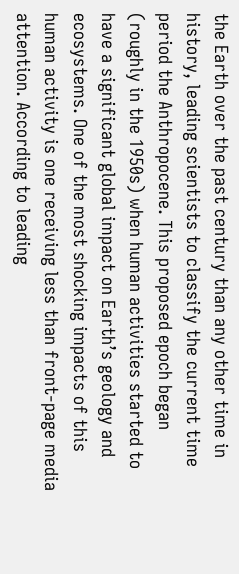the Earth over the past century than any other time in history, leading scientists to classify the current time period the Anthropocene. This proposed epoch began (roughly in the 1950s) when human activities started to have a significant global impact on Earth’s geology and ecosystems. One of the most shocking impacts of this human activity is one receiving less than front‐page media attention. According to leading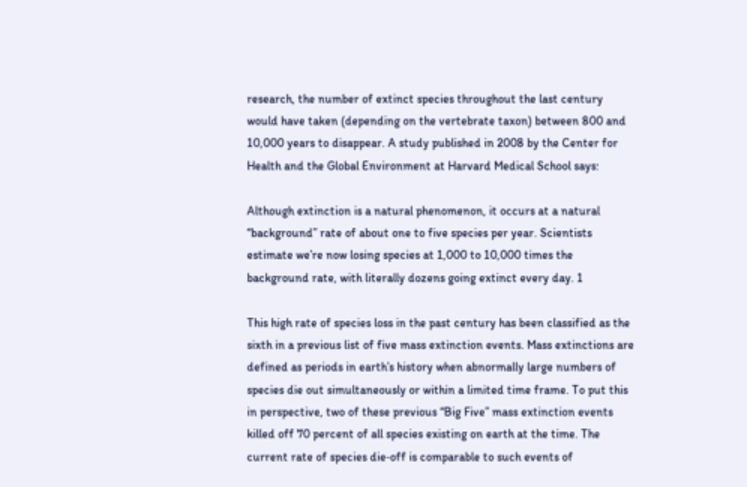research, the number of extinct species throughout the last century would have taken (depending on the vertebrate taxon) between 800 and 10,000 years to disappear. A study published in 2008 by the Center for Health and the Global Environment at Harvard Medical School says:

Although extinction is a natural phenomenon, it occurs at a natural “background” rate of about one to five species per year. Scientists estimate we’re now losing species at 1,000 to 10,000 times the background rate, with literally dozens going extinct every day. 1

This high rate of species loss in the past century has been classified as the sixth in a previous list of five mass extinction events. Mass extinctions are defined as periods in earth’s history when abnormally large numbers of species die out simultaneously or within a limited time frame. To put this in perspective, two of these previous “Big Five” mass extinction events killed off 70 percent of all species existing on earth at the time. The current rate of species die‐off is comparable to such events of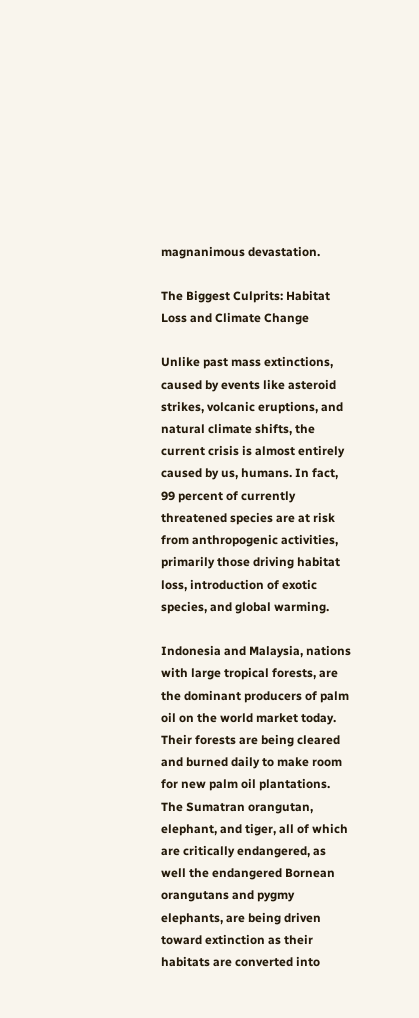magnanimous devastation.

The Biggest Culprits: Habitat Loss and Climate Change

Unlike past mass extinctions, caused by events like asteroid strikes, volcanic eruptions, and natural climate shifts, the current crisis is almost entirely caused by us, humans. In fact, 99 percent of currently threatened species are at risk from anthropogenic activities, primarily those driving habitat loss, introduction of exotic species, and global warming.

Indonesia and Malaysia, nations with large tropical forests, are the dominant producers of palm oil on the world market today. Their forests are being cleared and burned daily to make room for new palm oil plantations. The Sumatran orangutan, elephant, and tiger, all of which are critically endangered, as well the endangered Bornean orangutans and pygmy elephants, are being driven toward extinction as their habitats are converted into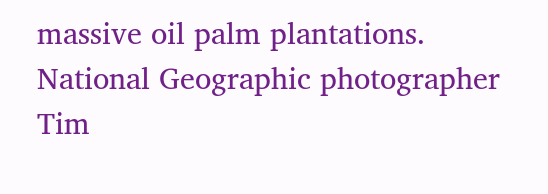massive oil palm plantations. National Geographic photographer Tim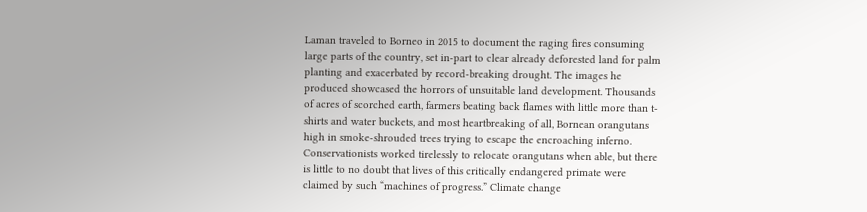Laman traveled to Borneo in 2015 to document the raging fires consuming large parts of the country, set in‐part to clear already deforested land for palm planting and exacerbated by record‐breaking drought. The images he produced showcased the horrors of unsuitable land development. Thousands of acres of scorched earth, farmers beating back flames with little more than t‐shirts and water buckets, and most heartbreaking of all, Bornean orangutans high in smoke‐shrouded trees trying to escape the encroaching inferno. Conservationists worked tirelessly to relocate orangutans when able, but there is little to no doubt that lives of this critically endangered primate were claimed by such “machines of progress.” Climate change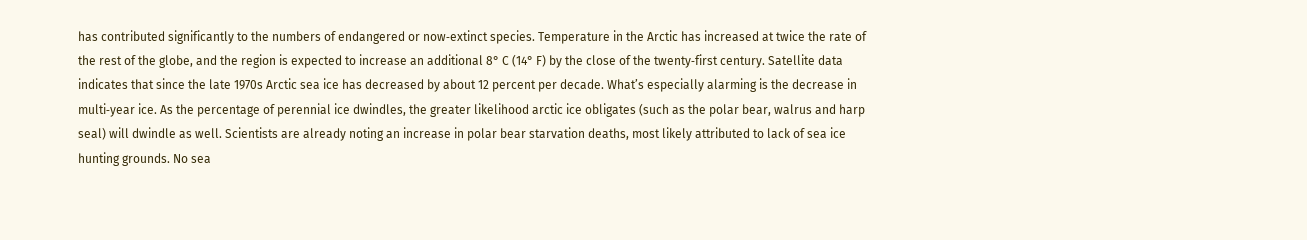has contributed significantly to the numbers of endangered or now‐extinct species. Temperature in the Arctic has increased at twice the rate of the rest of the globe, and the region is expected to increase an additional 8° C (14° F) by the close of the twenty‐first century. Satellite data indicates that since the late 1970s Arctic sea ice has decreased by about 12 percent per decade. What’s especially alarming is the decrease in multi‐year ice. As the percentage of perennial ice dwindles, the greater likelihood arctic ice obligates (such as the polar bear, walrus and harp seal) will dwindle as well. Scientists are already noting an increase in polar bear starvation deaths, most likely attributed to lack of sea ice hunting grounds. No sea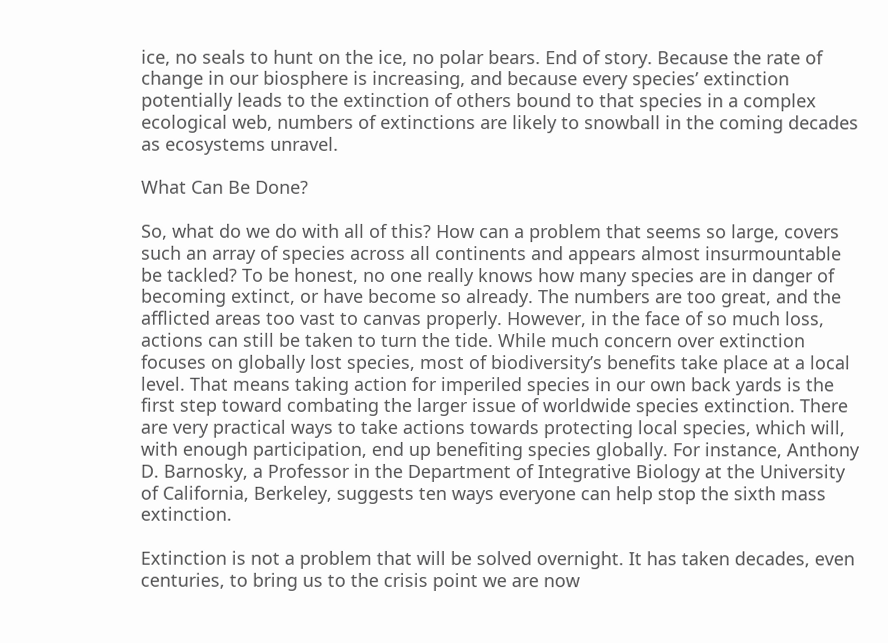ice, no seals to hunt on the ice, no polar bears. End of story. Because the rate of change in our biosphere is increasing, and because every species’ extinction potentially leads to the extinction of others bound to that species in a complex ecological web, numbers of extinctions are likely to snowball in the coming decades as ecosystems unravel.

What Can Be Done?

So, what do we do with all of this? How can a problem that seems so large, covers such an array of species across all continents and appears almost insurmountable be tackled? To be honest, no one really knows how many species are in danger of becoming extinct, or have become so already. The numbers are too great, and the afflicted areas too vast to canvas properly. However, in the face of so much loss, actions can still be taken to turn the tide. While much concern over extinction focuses on globally lost species, most of biodiversity’s benefits take place at a local level. That means taking action for imperiled species in our own back yards is the first step toward combating the larger issue of worldwide species extinction. There are very practical ways to take actions towards protecting local species, which will, with enough participation, end up benefiting species globally. For instance, Anthony D. Barnosky, a Professor in the Department of Integrative Biology at the University of California, Berkeley, suggests ten ways everyone can help stop the sixth mass extinction.

Extinction is not a problem that will be solved overnight. It has taken decades, even centuries, to bring us to the crisis point we are now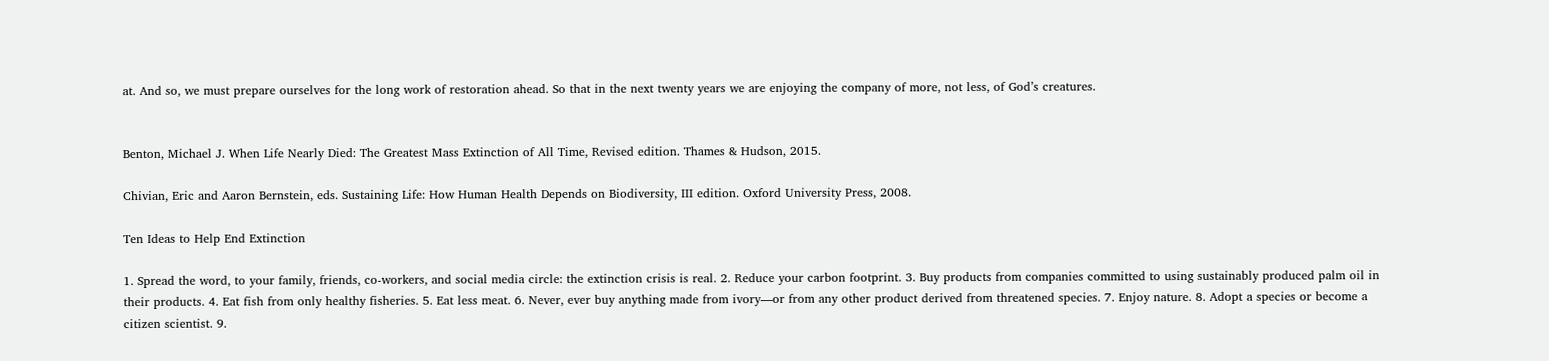at. And so, we must prepare ourselves for the long work of restoration ahead. So that in the next twenty years we are enjoying the company of more, not less, of God’s creatures.


Benton, Michael J. When Life Nearly Died: The Greatest Mass Extinction of All Time, Revised edition. Thames & Hudson, 2015.

Chivian, Eric and Aaron Bernstein, eds. Sustaining Life: How Human Health Depends on Biodiversity, III edition. Oxford University Press, 2008.

Ten Ideas to Help End Extinction

1. Spread the word, to your family, friends, co‐workers, and social media circle: the extinction crisis is real. 2. Reduce your carbon footprint. 3. Buy products from companies committed to using sustainably produced palm oil in their products. 4. Eat fish from only healthy fisheries. 5. Eat less meat. 6. Never, ever buy anything made from ivory—or from any other product derived from threatened species. 7. Enjoy nature. 8. Adopt a species or become a citizen scientist. 9.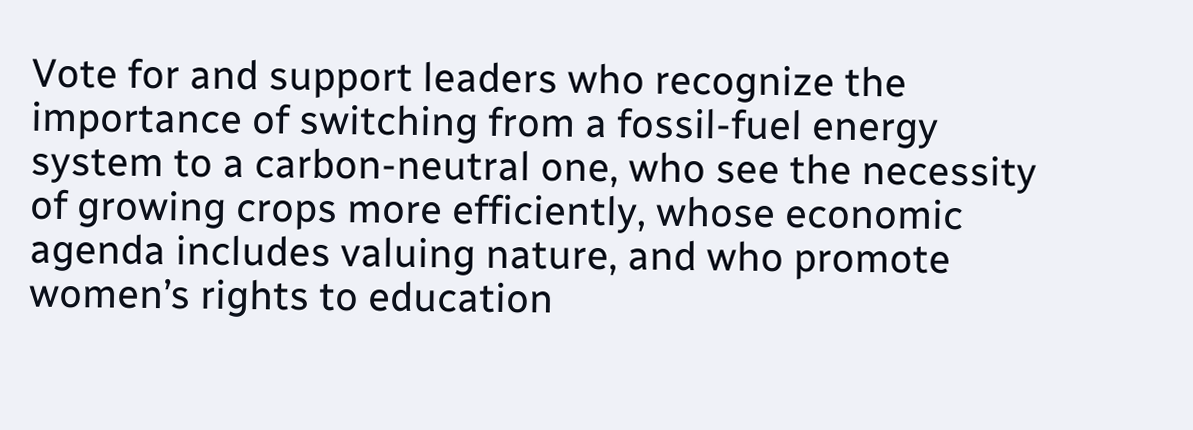Vote for and support leaders who recognize the importance of switching from a fossil‐fuel energy system to a carbon‐neutral one, who see the necessity of growing crops more efficiently, whose economic agenda includes valuing nature, and who promote women’s rights to education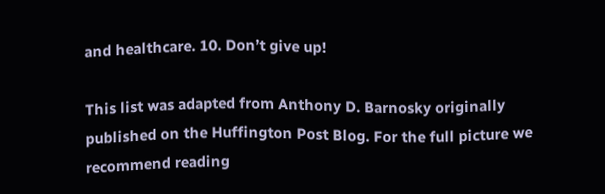and healthcare. 10. Don’t give up!

This list was adapted from Anthony D. Barnosky originally published on the Huffington Post Blog. For the full picture we recommend reading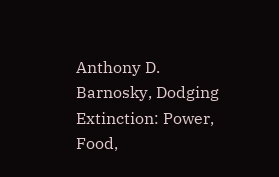Anthony D. Barnosky, Dodging Extinction: Power, Food,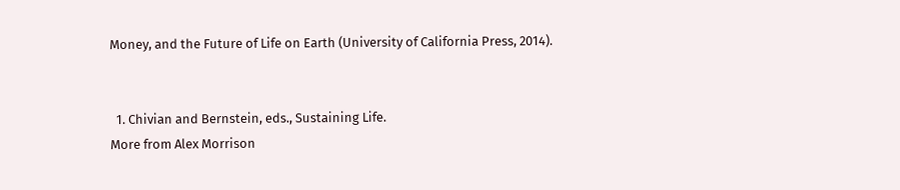Money, and the Future of Life on Earth (University of California Press, 2014).


  1. Chivian and Bernstein, eds., Sustaining Life.
More from Alex Morrison